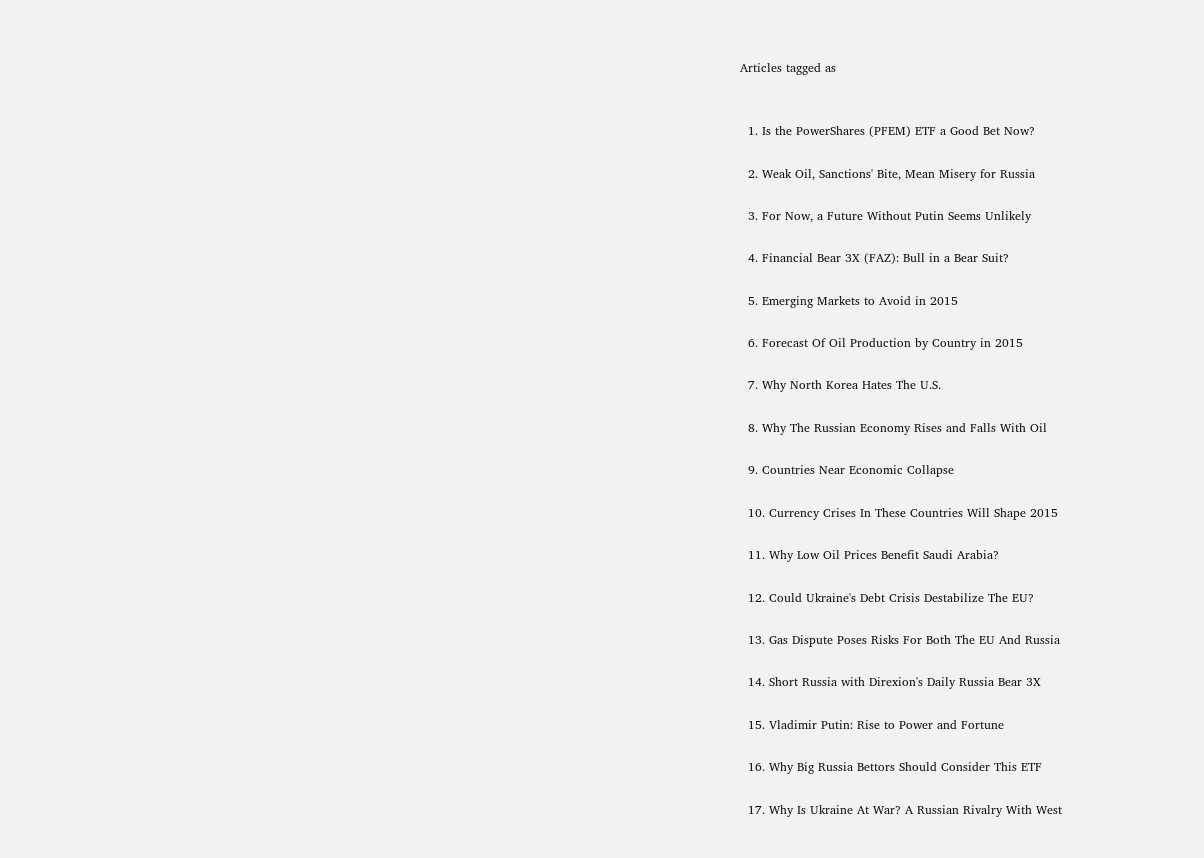Articles tagged as


  1. Is the PowerShares (PFEM) ETF a Good Bet Now?

  2. Weak Oil, Sanctions' Bite, Mean Misery for Russia

  3. For Now, a Future Without Putin Seems Unlikely

  4. Financial Bear 3X (FAZ): Bull in a Bear Suit?

  5. Emerging Markets to Avoid in 2015

  6. Forecast Of Oil Production by Country in 2015

  7. Why North Korea Hates The U.S.

  8. Why The Russian Economy Rises and Falls With Oil

  9. Countries Near Economic Collapse

  10. Currency Crises In These Countries Will Shape 2015

  11. Why Low Oil Prices Benefit Saudi Arabia?

  12. Could Ukraine's Debt Crisis Destabilize The EU?

  13. Gas Dispute Poses Risks For Both The EU And Russia

  14. Short Russia with Direxion's Daily Russia Bear 3X

  15. Vladimir Putin: Rise to Power and Fortune

  16. Why Big Russia Bettors Should Consider This ETF

  17. Why Is Ukraine At War? A Russian Rivalry With West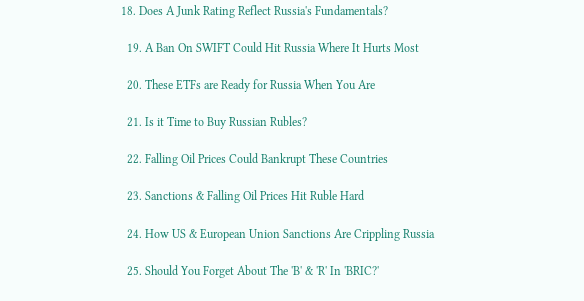18. Does A Junk Rating Reflect Russia's Fundamentals?

  19. A Ban On SWIFT Could Hit Russia Where It Hurts Most

  20. These ETFs are Ready for Russia When You Are

  21. Is it Time to Buy Russian Rubles?

  22. Falling Oil Prices Could Bankrupt These Countries

  23. Sanctions & Falling Oil Prices Hit Ruble Hard

  24. How US & European Union Sanctions Are Crippling Russia

  25. Should You Forget About The 'B' & 'R' In 'BRIC?'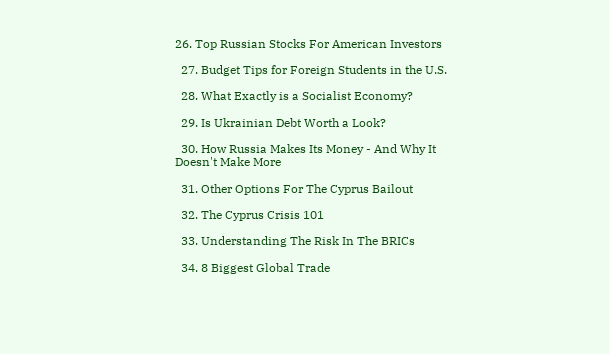26. Top Russian Stocks For American Investors

  27. Budget Tips for Foreign Students in the U.S.

  28. What Exactly is a Socialist Economy?

  29. Is Ukrainian Debt Worth a Look?

  30. How Russia Makes Its Money - And Why It Doesn't Make More

  31. Other Options For The Cyprus Bailout

  32. The Cyprus Crisis 101

  33. Understanding The Risk In The BRICs

  34. 8 Biggest Global Trade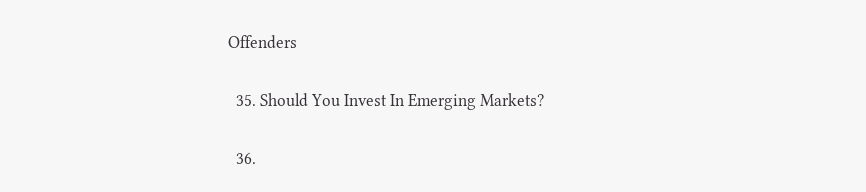Offenders

  35. Should You Invest In Emerging Markets?

  36.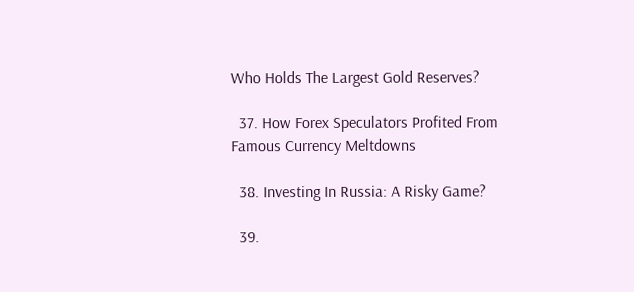Who Holds The Largest Gold Reserves?

  37. How Forex Speculators Profited From Famous Currency Meltdowns

  38. Investing In Russia: A Risky Game?

  39.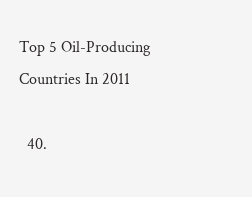Top 5 Oil-Producing Countries In 2011

  40.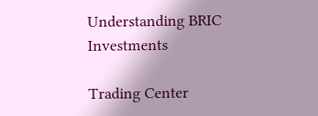Understanding BRIC Investments

Trading Center